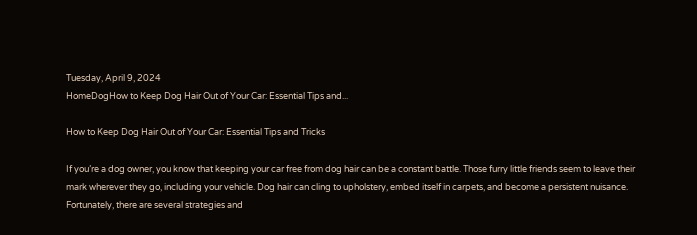Tuesday, April 9, 2024
HomeDogHow to Keep Dog Hair Out of Your Car: Essential Tips and...

How to Keep Dog Hair Out of Your Car: Essential Tips and Tricks

If you’re a dog owner, you know that keeping your car free from dog hair can be a constant battle. Those furry little friends seem to leave their mark wherever they go, including your vehicle. Dog hair can cling to upholstery, embed itself in carpets, and become a persistent nuisance. Fortunately, there are several strategies and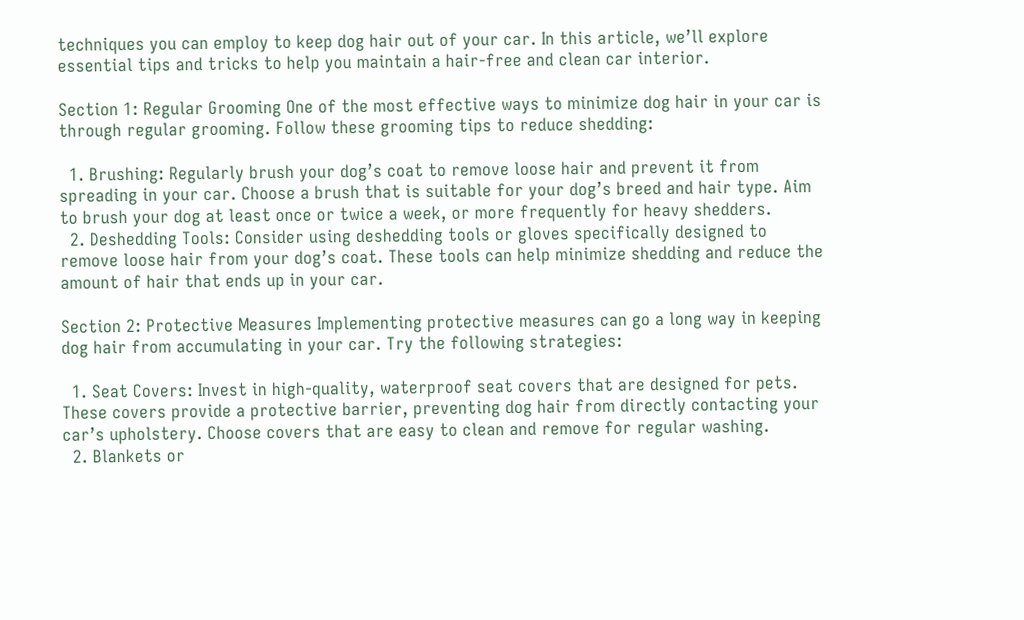techniques you can employ to keep dog hair out of your car. In this article, we’ll explore essential tips and tricks to help you maintain a hair-free and clean car interior.

Section 1: Regular Grooming One of the most effective ways to minimize dog hair in your car is through regular grooming. Follow these grooming tips to reduce shedding:

  1. Brushing: Regularly brush your dog’s coat to remove loose hair and prevent it from spreading in your car. Choose a brush that is suitable for your dog’s breed and hair type. Aim to brush your dog at least once or twice a week, or more frequently for heavy shedders.
  2. Deshedding Tools: Consider using deshedding tools or gloves specifically designed to remove loose hair from your dog’s coat. These tools can help minimize shedding and reduce the amount of hair that ends up in your car.

Section 2: Protective Measures Implementing protective measures can go a long way in keeping dog hair from accumulating in your car. Try the following strategies:

  1. Seat Covers: Invest in high-quality, waterproof seat covers that are designed for pets. These covers provide a protective barrier, preventing dog hair from directly contacting your car’s upholstery. Choose covers that are easy to clean and remove for regular washing.
  2. Blankets or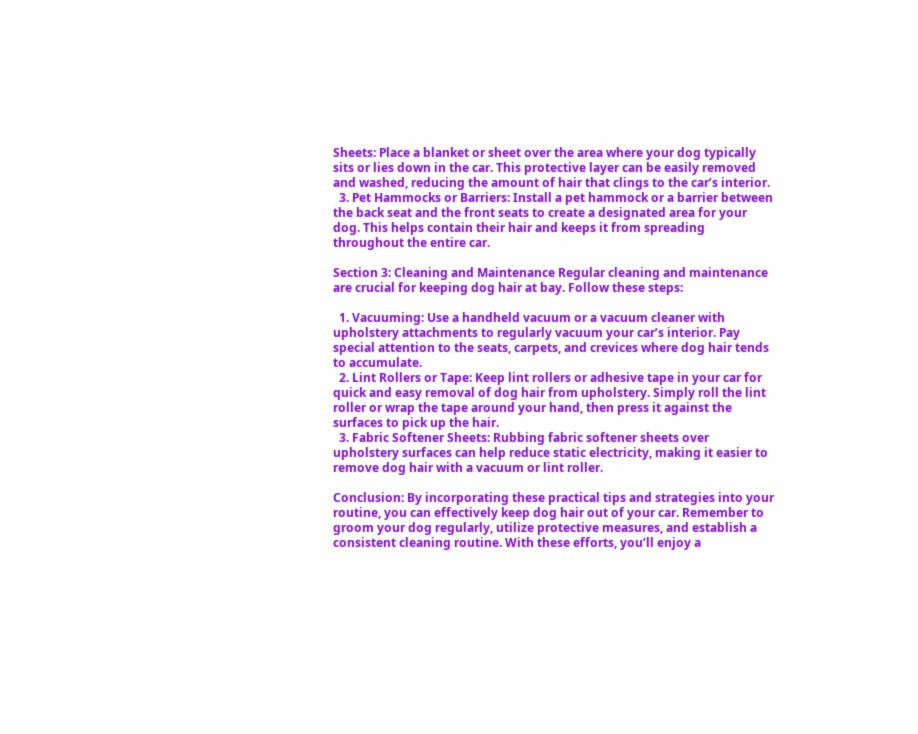Sheets: Place a blanket or sheet over the area where your dog typically sits or lies down in the car. This protective layer can be easily removed and washed, reducing the amount of hair that clings to the car’s interior.
  3. Pet Hammocks or Barriers: Install a pet hammock or a barrier between the back seat and the front seats to create a designated area for your dog. This helps contain their hair and keeps it from spreading throughout the entire car.

Section 3: Cleaning and Maintenance Regular cleaning and maintenance are crucial for keeping dog hair at bay. Follow these steps:

  1. Vacuuming: Use a handheld vacuum or a vacuum cleaner with upholstery attachments to regularly vacuum your car’s interior. Pay special attention to the seats, carpets, and crevices where dog hair tends to accumulate.
  2. Lint Rollers or Tape: Keep lint rollers or adhesive tape in your car for quick and easy removal of dog hair from upholstery. Simply roll the lint roller or wrap the tape around your hand, then press it against the surfaces to pick up the hair.
  3. Fabric Softener Sheets: Rubbing fabric softener sheets over upholstery surfaces can help reduce static electricity, making it easier to remove dog hair with a vacuum or lint roller.

Conclusion: By incorporating these practical tips and strategies into your routine, you can effectively keep dog hair out of your car. Remember to groom your dog regularly, utilize protective measures, and establish a consistent cleaning routine. With these efforts, you’ll enjoy a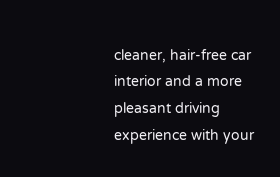cleaner, hair-free car interior and a more pleasant driving experience with your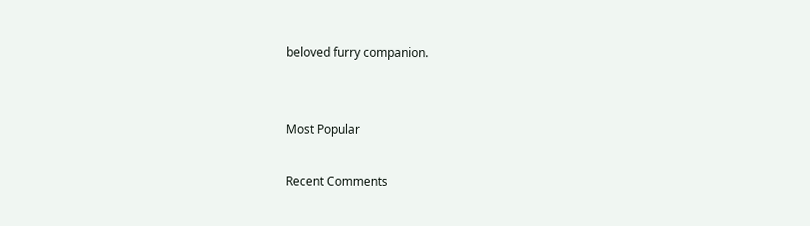beloved furry companion.


Most Popular

Recent Comments